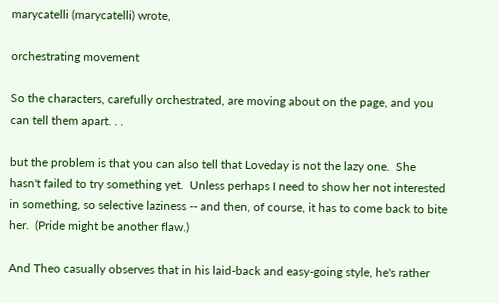marycatelli (marycatelli) wrote,

orchestrating movement

So the characters, carefully orchestrated, are moving about on the page, and you can tell them apart. . .

but the problem is that you can also tell that Loveday is not the lazy one.  She hasn't failed to try something yet.  Unless perhaps I need to show her not interested in something, so selective laziness -- and then, of course, it has to come back to bite her.  (Pride might be another flaw.)

And Theo casually observes that in his laid-back and easy-going style, he's rather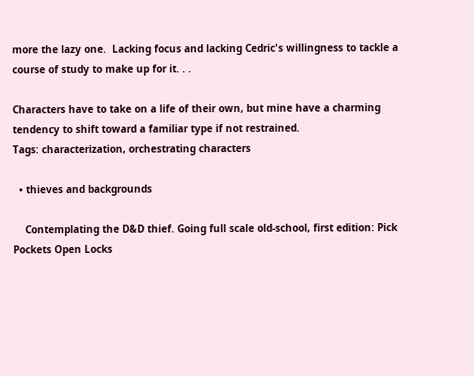more the lazy one.  Lacking focus and lacking Cedric's willingness to tackle a course of study to make up for it. . .

Characters have to take on a life of their own, but mine have a charming tendency to shift toward a familiar type if not restrained.
Tags: characterization, orchestrating characters

  • thieves and backgrounds

    Contemplating the D&D thief. Going full scale old-school, first edition: Pick Pockets Open Locks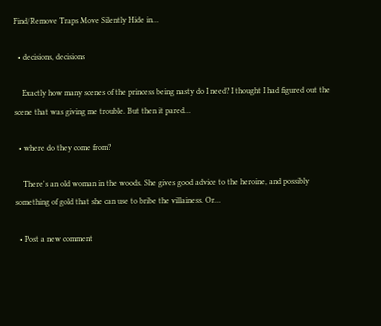Find/Remove Traps Move Silently Hide in…

  • decisions, decisions

    Exactly how many scenes of the princess being nasty do I need? I thought I had figured out the scene that was giving me trouble. But then it pared…

  • where do they come from?

    There's an old woman in the woods. She gives good advice to the heroine, and possibly something of gold that she can use to bribe the villainess. Or…

  • Post a new comment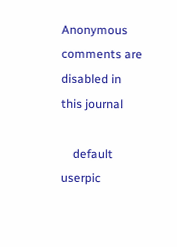Anonymous comments are disabled in this journal

    default userpic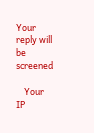Your reply will be screened

    Your IP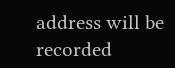address will be recorded